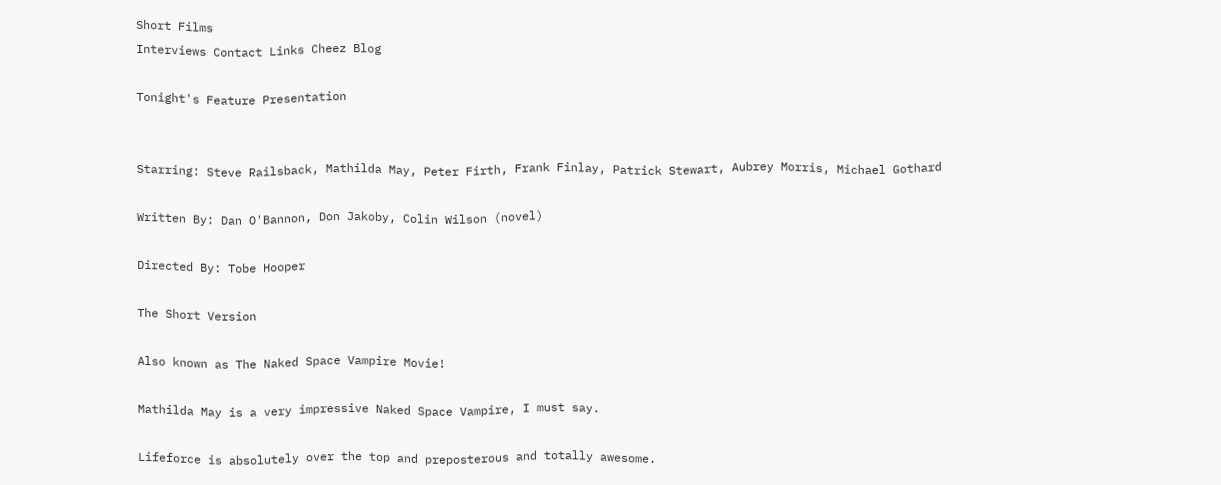Short Films
Interviews Contact Links Cheez Blog

Tonight's Feature Presentation


Starring: Steve Railsback, Mathilda May, Peter Firth, Frank Finlay, Patrick Stewart, Aubrey Morris, Michael Gothard

Written By: Dan O'Bannon, Don Jakoby, Colin Wilson (novel)

Directed By: Tobe Hooper

The Short Version

Also known as The Naked Space Vampire Movie!

Mathilda May is a very impressive Naked Space Vampire, I must say.

Lifeforce is absolutely over the top and preposterous and totally awesome.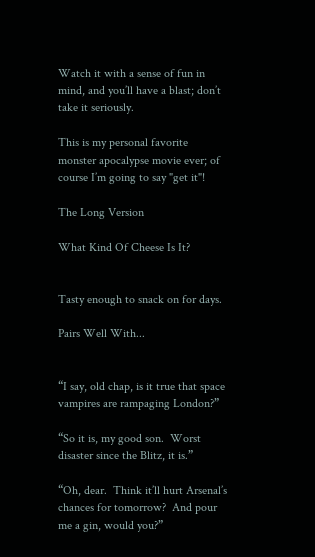Watch it with a sense of fun in mind, and you’ll have a blast; don’t take it seriously.

This is my personal favorite monster apocalypse movie ever; of course I’m going to say "get it"!

The Long Version

What Kind Of Cheese Is It?


Tasty enough to snack on for days.

Pairs Well With...


“I say, old chap, is it true that space vampires are rampaging London?”

“So it is, my good son.  Worst disaster since the Blitz, it is.”

“Oh, dear.  Think it’ll hurt Arsenal’s chances for tomorrow?  And pour me a gin, would you?”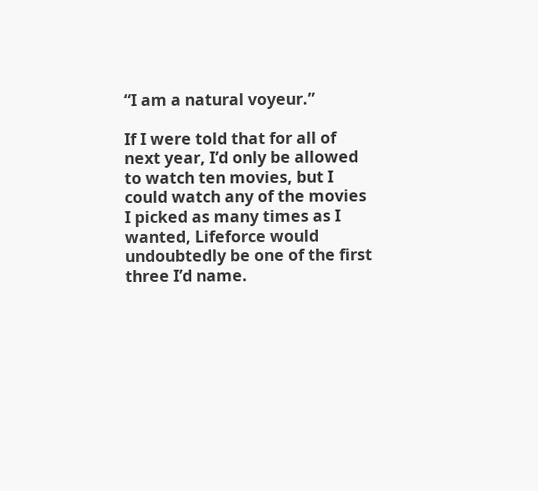“I am a natural voyeur.”

If I were told that for all of next year, I’d only be allowed to watch ten movies, but I could watch any of the movies I picked as many times as I wanted, Lifeforce would undoubtedly be one of the first three I’d name.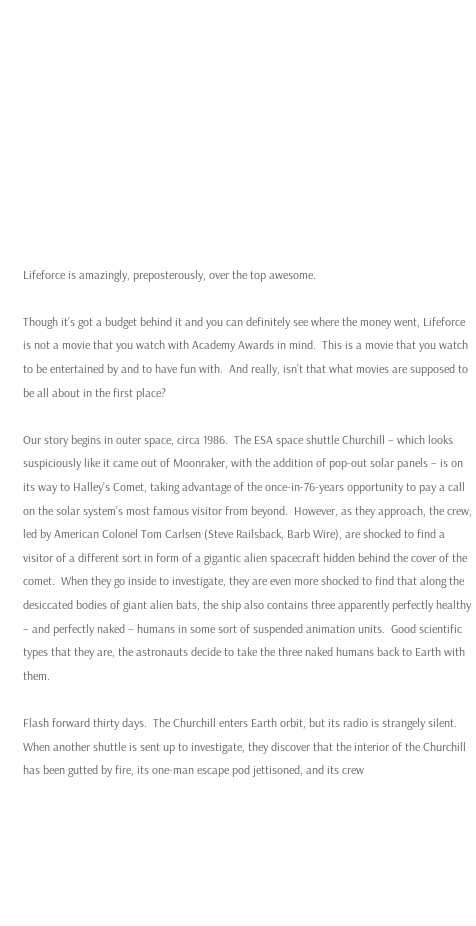Lifeforce is amazingly, preposterously, over the top awesome.

Though it’s got a budget behind it and you can definitely see where the money went, Lifeforce is not a movie that you watch with Academy Awards in mind.  This is a movie that you watch to be entertained by and to have fun with.  And really, isn’t that what movies are supposed to be all about in the first place?

Our story begins in outer space, circa 1986.  The ESA space shuttle Churchill – which looks suspiciously like it came out of Moonraker, with the addition of pop-out solar panels – is on its way to Halley’s Comet, taking advantage of the once-in-76-years opportunity to pay a call on the solar system’s most famous visitor from beyond.  However, as they approach, the crew, led by American Colonel Tom Carlsen (Steve Railsback, Barb Wire), are shocked to find a visitor of a different sort in form of a gigantic alien spacecraft hidden behind the cover of the comet.  When they go inside to investigate, they are even more shocked to find that along the desiccated bodies of giant alien bats, the ship also contains three apparently perfectly healthy – and perfectly naked – humans in some sort of suspended animation units.  Good scientific types that they are, the astronauts decide to take the three naked humans back to Earth with them.

Flash forward thirty days.  The Churchill enters Earth orbit, but its radio is strangely silent.  When another shuttle is sent up to investigate, they discover that the interior of the Churchill has been gutted by fire, its one-man escape pod jettisoned, and its crew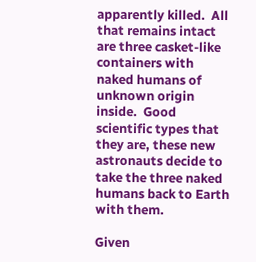apparently killed.  All that remains intact are three casket-like containers with naked humans of unknown origin inside.  Good scientific types that they are, these new astronauts decide to take the three naked humans back to Earth with them.

Given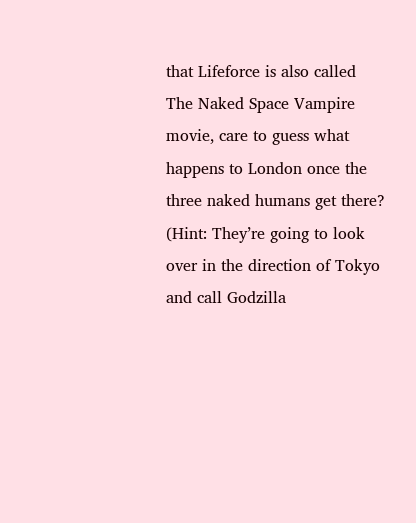that Lifeforce is also called The Naked Space Vampire movie, care to guess what happens to London once the three naked humans get there?  (Hint: They’re going to look over in the direction of Tokyo and call Godzilla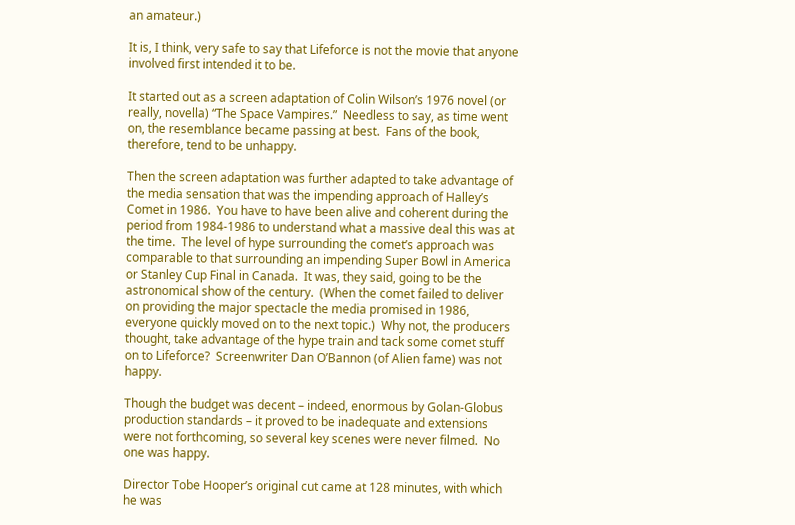an amateur.)

It is, I think, very safe to say that Lifeforce is not the movie that anyone involved first intended it to be.

It started out as a screen adaptation of Colin Wilson’s 1976 novel (or really, novella) “The Space Vampires.”  Needless to say, as time went on, the resemblance became passing at best.  Fans of the book, therefore, tend to be unhappy.

Then the screen adaptation was further adapted to take advantage of the media sensation that was the impending approach of Halley’s Comet in 1986.  You have to have been alive and coherent during the period from 1984-1986 to understand what a massive deal this was at the time.  The level of hype surrounding the comet’s approach was comparable to that surrounding an impending Super Bowl in America or Stanley Cup Final in Canada.  It was, they said, going to be the astronomical show of the century.  (When the comet failed to deliver on providing the major spectacle the media promised in 1986, everyone quickly moved on to the next topic.)  Why not, the producers thought, take advantage of the hype train and tack some comet stuff on to Lifeforce?  Screenwriter Dan O’Bannon (of Alien fame) was not happy.

Though the budget was decent – indeed, enormous by Golan-Globus production standards – it proved to be inadequate and extensions were not forthcoming, so several key scenes were never filmed.  No one was happy.

Director Tobe Hooper’s original cut came at 128 minutes, with which he was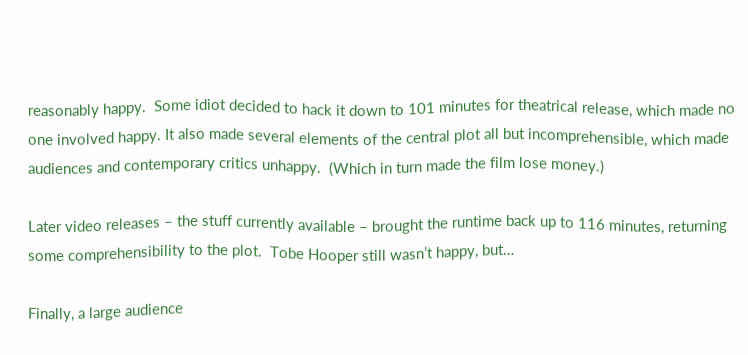reasonably happy.  Some idiot decided to hack it down to 101 minutes for theatrical release, which made no one involved happy. It also made several elements of the central plot all but incomprehensible, which made audiences and contemporary critics unhappy.  (Which in turn made the film lose money.)

Later video releases – the stuff currently available – brought the runtime back up to 116 minutes, returning some comprehensibility to the plot.  Tobe Hooper still wasn’t happy, but…

Finally, a large audience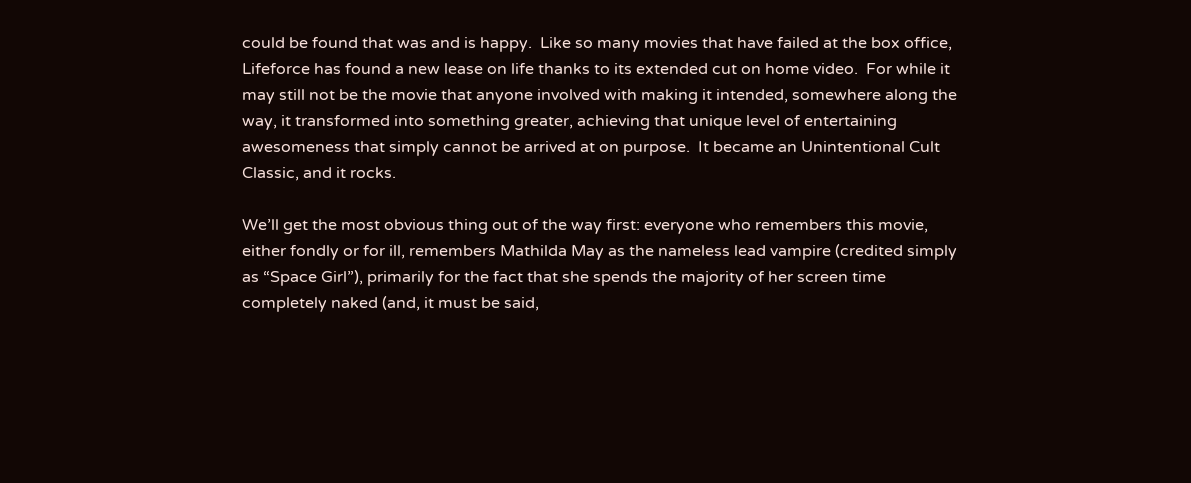could be found that was and is happy.  Like so many movies that have failed at the box office, Lifeforce has found a new lease on life thanks to its extended cut on home video.  For while it may still not be the movie that anyone involved with making it intended, somewhere along the way, it transformed into something greater, achieving that unique level of entertaining awesomeness that simply cannot be arrived at on purpose.  It became an Unintentional Cult Classic, and it rocks.

We’ll get the most obvious thing out of the way first: everyone who remembers this movie, either fondly or for ill, remembers Mathilda May as the nameless lead vampire (credited simply as “Space Girl”), primarily for the fact that she spends the majority of her screen time completely naked (and, it must be said,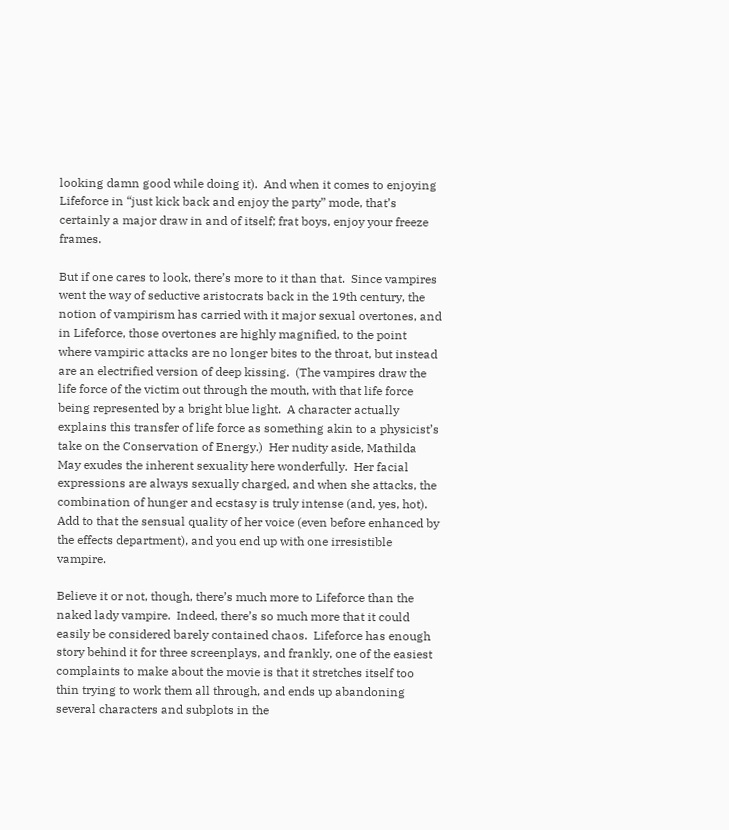looking damn good while doing it).  And when it comes to enjoying Lifeforce in “just kick back and enjoy the party” mode, that’s certainly a major draw in and of itself; frat boys, enjoy your freeze frames.

But if one cares to look, there’s more to it than that.  Since vampires went the way of seductive aristocrats back in the 19th century, the notion of vampirism has carried with it major sexual overtones, and in Lifeforce, those overtones are highly magnified, to the point where vampiric attacks are no longer bites to the throat, but instead are an electrified version of deep kissing.  (The vampires draw the life force of the victim out through the mouth, with that life force being represented by a bright blue light.  A character actually explains this transfer of life force as something akin to a physicist’s take on the Conservation of Energy.)  Her nudity aside, Mathilda May exudes the inherent sexuality here wonderfully.  Her facial expressions are always sexually charged, and when she attacks, the combination of hunger and ecstasy is truly intense (and, yes, hot).  Add to that the sensual quality of her voice (even before enhanced by the effects department), and you end up with one irresistible vampire.

Believe it or not, though, there’s much more to Lifeforce than the naked lady vampire.  Indeed, there’s so much more that it could easily be considered barely contained chaos.  Lifeforce has enough story behind it for three screenplays, and frankly, one of the easiest complaints to make about the movie is that it stretches itself too thin trying to work them all through, and ends up abandoning several characters and subplots in the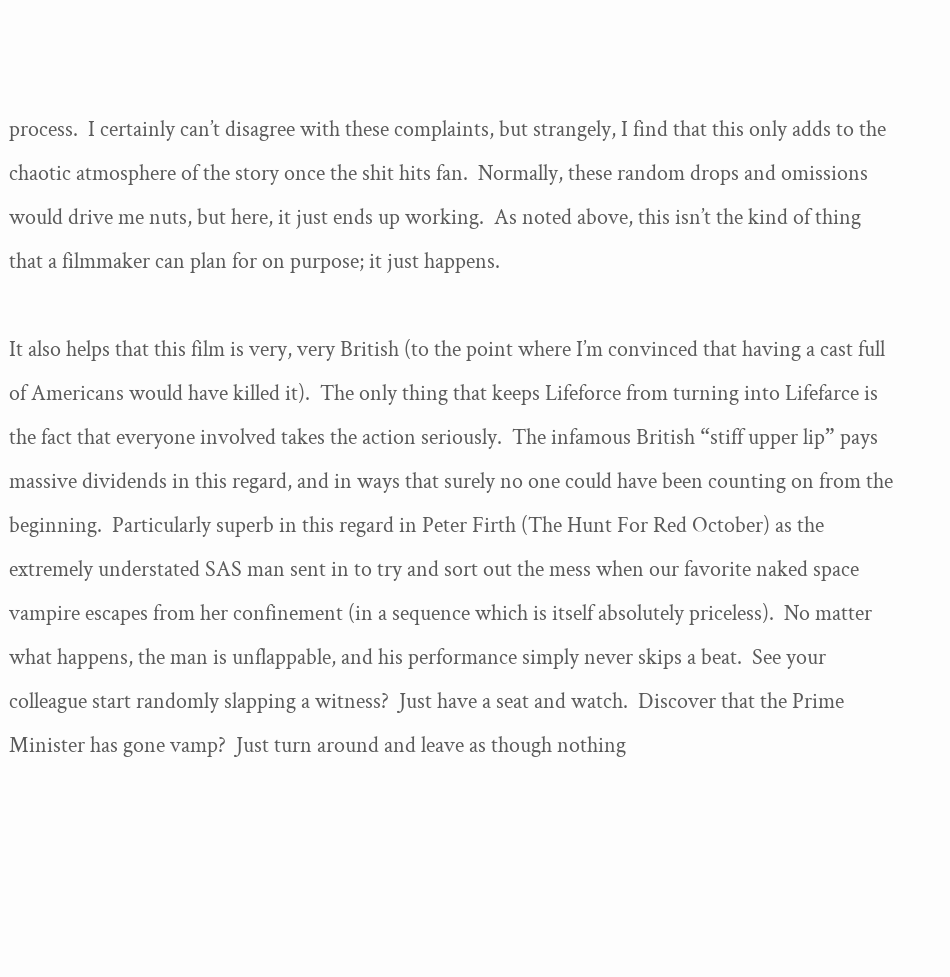process.  I certainly can’t disagree with these complaints, but strangely, I find that this only adds to the chaotic atmosphere of the story once the shit hits fan.  Normally, these random drops and omissions would drive me nuts, but here, it just ends up working.  As noted above, this isn’t the kind of thing that a filmmaker can plan for on purpose; it just happens.

It also helps that this film is very, very British (to the point where I’m convinced that having a cast full of Americans would have killed it).  The only thing that keeps Lifeforce from turning into Lifefarce is the fact that everyone involved takes the action seriously.  The infamous British “stiff upper lip” pays massive dividends in this regard, and in ways that surely no one could have been counting on from the beginning.  Particularly superb in this regard in Peter Firth (The Hunt For Red October) as the extremely understated SAS man sent in to try and sort out the mess when our favorite naked space vampire escapes from her confinement (in a sequence which is itself absolutely priceless).  No matter what happens, the man is unflappable, and his performance simply never skips a beat.  See your colleague start randomly slapping a witness?  Just have a seat and watch.  Discover that the Prime Minister has gone vamp?  Just turn around and leave as though nothing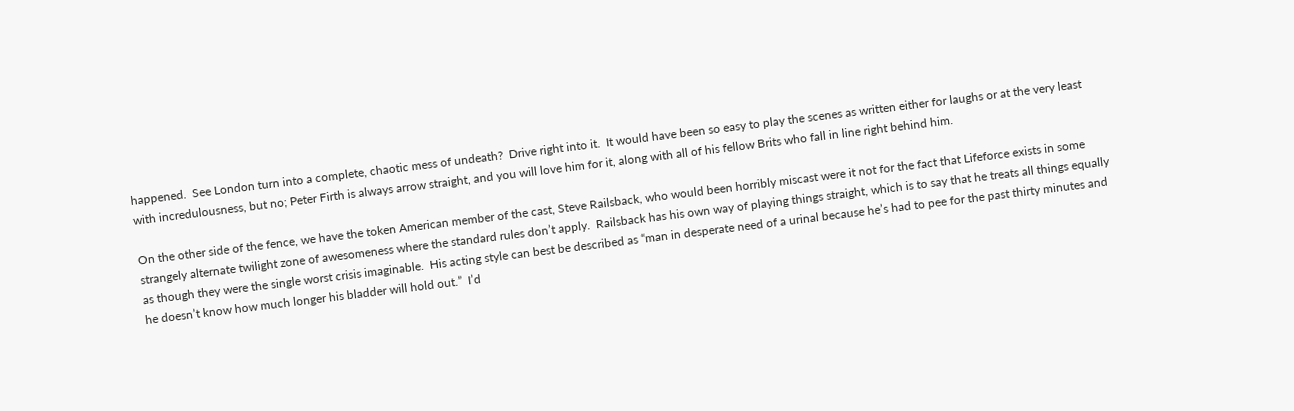happened.  See London turn into a complete, chaotic mess of undeath?  Drive right into it.  It would have been so easy to play the scenes as written either for laughs or at the very least with incredulousness, but no; Peter Firth is always arrow straight, and you will love him for it, along with all of his fellow Brits who fall in line right behind him.

On the other side of the fence, we have the token American member of the cast, Steve Railsback, who would been horribly miscast were it not for the fact that Lifeforce exists in some strangely alternate twilight zone of awesomeness where the standard rules don’t apply.  Railsback has his own way of playing things straight, which is to say that he treats all things equally as though they were the single worst crisis imaginable.  His acting style can best be described as “man in desperate need of a urinal because he’s had to pee for the past thirty minutes and he doesn’t know how much longer his bladder will hold out.”  I’d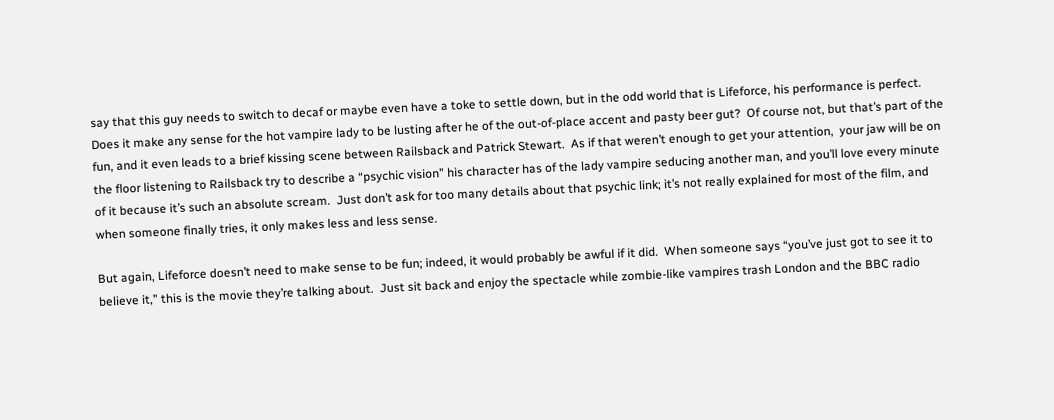say that this guy needs to switch to decaf or maybe even have a toke to settle down, but in the odd world that is Lifeforce, his performance is perfect.  Does it make any sense for the hot vampire lady to be lusting after he of the out-of-place accent and pasty beer gut?  Of course not, but that’s part of the fun, and it even leads to a brief kissing scene between Railsback and Patrick Stewart.  As if that weren’t enough to get your attention,  your jaw will be on the floor listening to Railsback try to describe a “psychic vision” his character has of the lady vampire seducing another man, and you’ll love every minute of it because it’s such an absolute scream.  Just don’t ask for too many details about that psychic link; it’s not really explained for most of the film, and when someone finally tries, it only makes less and less sense.

But again, Lifeforce doesn’t need to make sense to be fun; indeed, it would probably be awful if it did.  When someone says “you’ve just got to see it to believe it,” this is the movie they’re talking about.  Just sit back and enjoy the spectacle while zombie-like vampires trash London and the BBC radio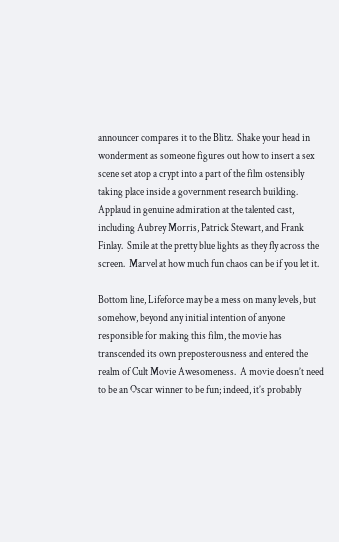announcer compares it to the Blitz.  Shake your head in wonderment as someone figures out how to insert a sex scene set atop a crypt into a part of the film ostensibly taking place inside a government research building.  Applaud in genuine admiration at the talented cast, including Aubrey Morris, Patrick Stewart, and Frank Finlay.  Smile at the pretty blue lights as they fly across the screen.  Marvel at how much fun chaos can be if you let it.

Bottom line, Lifeforce may be a mess on many levels, but somehow, beyond any initial intention of anyone responsible for making this film, the movie has transcended its own preposterousness and entered the realm of Cult Movie Awesomeness.  A movie doesn’t need to be an Oscar winner to be fun; indeed, it’s probably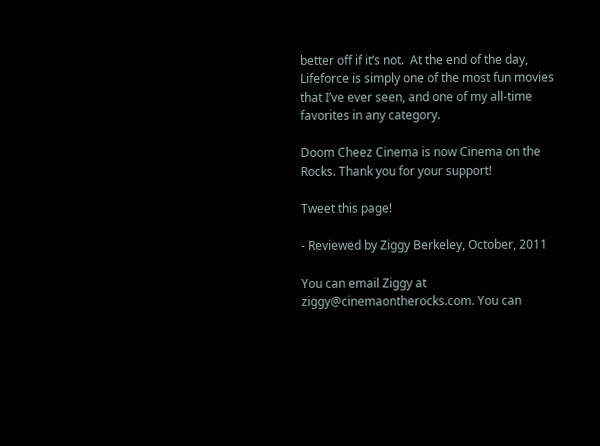better off if it’s not.  At the end of the day, Lifeforce is simply one of the most fun movies that I’ve ever seen, and one of my all-time favorites in any category.

Doom Cheez Cinema is now Cinema on the Rocks. Thank you for your support!

Tweet this page!

- Reviewed by Ziggy Berkeley, October, 2011

You can email Ziggy at ziggy@cinemaontherocks.com. You can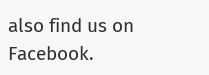also find us on Facebook.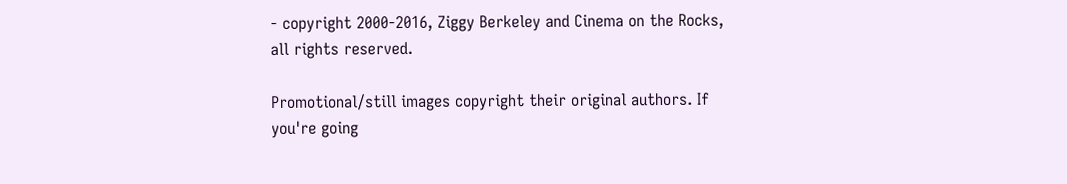- copyright 2000-2016, Ziggy Berkeley and Cinema on the Rocks, all rights reserved.

Promotional/still images copyright their original authors. If you're going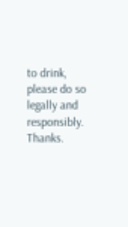to drink, please do so legally and responsibly. Thanks.